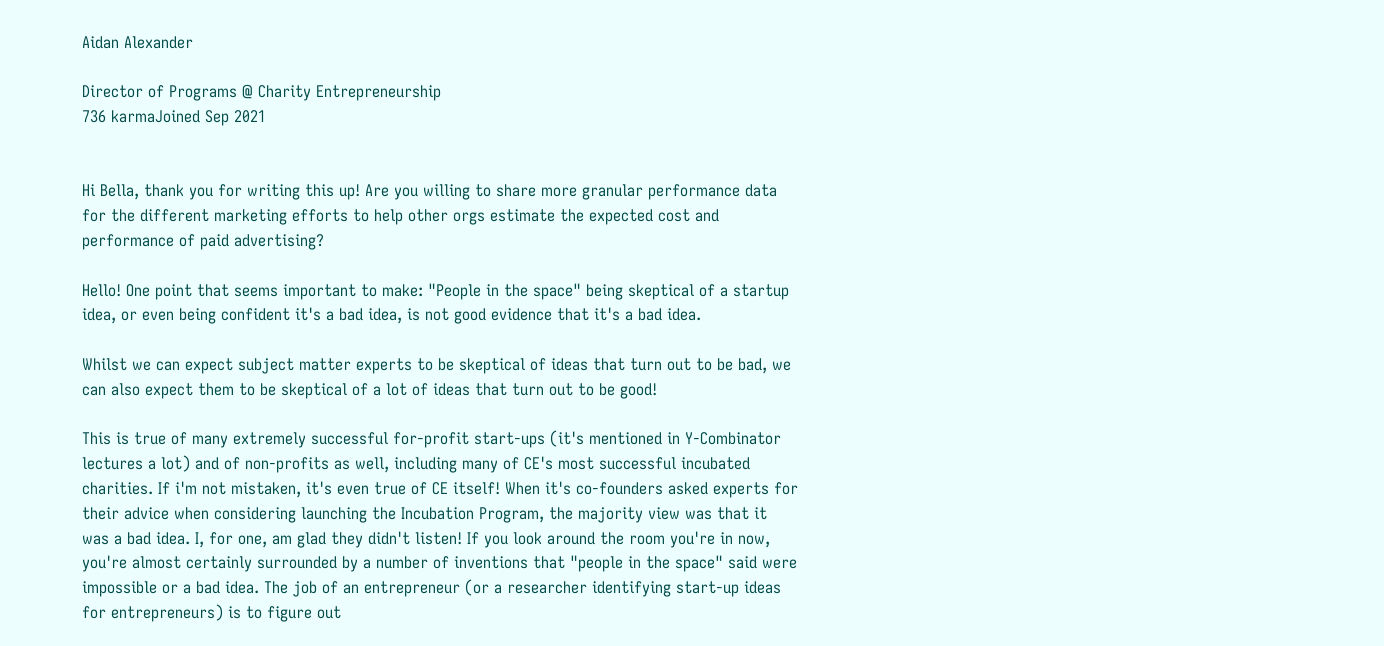Aidan Alexander

Director of Programs @ Charity Entrepreneurship
736 karmaJoined Sep 2021


Hi Bella, thank you for writing this up! Are you willing to share more granular performance data for the different marketing efforts to help other orgs estimate the expected cost and performance of paid advertising?

Hello! One point that seems important to make: "People in the space" being skeptical of a startup idea, or even being confident it's a bad idea, is not good evidence that it's a bad idea.

Whilst we can expect subject matter experts to be skeptical of ideas that turn out to be bad, we can also expect them to be skeptical of a lot of ideas that turn out to be good!

This is true of many extremely successful for-profit start-ups (it's mentioned in Y-Combinator lectures a lot) and of non-profits as well, including many of CE's most successful incubated charities. If i'm not mistaken, it's even true of CE itself! When it's co-founders asked experts for their advice when considering launching the Incubation Program, the majority view was that it was a bad idea. I, for one, am glad they didn't listen! If you look around the room you're in now, you're almost certainly surrounded by a number of inventions that "people in the space" said were impossible or a bad idea. The job of an entrepreneur (or a researcher identifying start-up ideas for entrepreneurs) is to figure out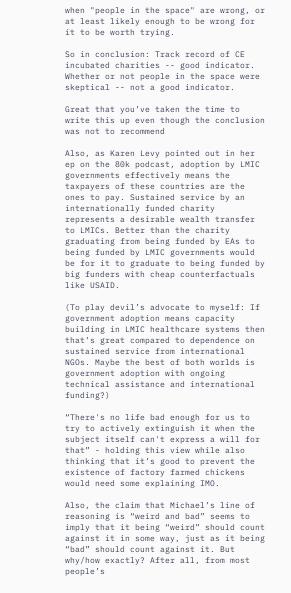when "people in the space" are wrong, or at least likely enough to be wrong for it to be worth trying.

So in conclusion: Track record of CE incubated charities -- good indicator. Whether or not people in the space were skeptical -- not a good indicator.

Great that you’ve taken the time to write this up even though the conclusion was not to recommend

Also, as Karen Levy pointed out in her ep on the 80k podcast, adoption by LMIC governments effectively means the taxpayers of these countries are the ones to pay. Sustained service by an internationally funded charity represents a desirable wealth transfer to LMICs. Better than the charity graduating from being funded by EAs to being funded by LMIC governments would be for it to graduate to being funded by big funders with cheap counterfactuals like USAID.

(To play devil’s advocate to myself: If government adoption means capacity building in LMIC healthcare systems then that’s great compared to dependence on sustained service from international NGOs. Maybe the best of both worlds is government adoption with ongoing technical assistance and international funding?)

“There's no life bad enough for us to try to actively extinguish it when the subject itself can't express a will for that” - holding this view while also thinking that it’s good to prevent the existence of factory farmed chickens would need some explaining IMO.

Also, the claim that Michael’s line of reasoning is “weird and bad” seems to imply that it being “weird” should count against it in some way, just as it being “bad” should count against it. But why/how exactly? After all, from most people’s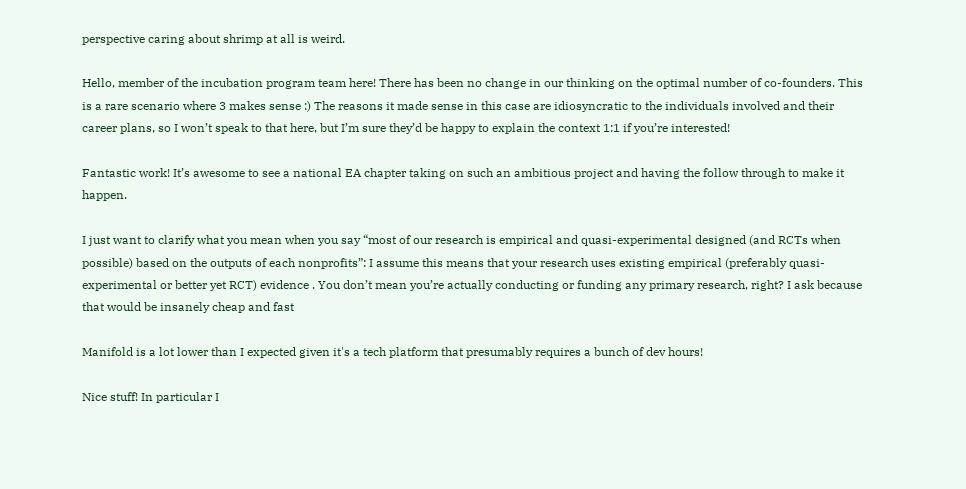perspective caring about shrimp at all is weird.

Hello, member of the incubation program team here! There has been no change in our thinking on the optimal number of co-founders. This is a rare scenario where 3 makes sense :) The reasons it made sense in this case are idiosyncratic to the individuals involved and their career plans, so I won’t speak to that here, but I’m sure they’d be happy to explain the context 1:1 if you’re interested!

Fantastic work! It’s awesome to see a national EA chapter taking on such an ambitious project and having the follow through to make it happen.

I just want to clarify what you mean when you say “most of our research is empirical and quasi-experimental designed (and RCTs when possible) based on the outputs of each nonprofits”: I assume this means that your research uses existing empirical (preferably quasi-experimental or better yet RCT) evidence . You don’t mean you’re actually conducting or funding any primary research, right? I ask because that would be insanely cheap and fast

Manifold is a lot lower than I expected given it's a tech platform that presumably requires a bunch of dev hours!

Nice stuff! In particular I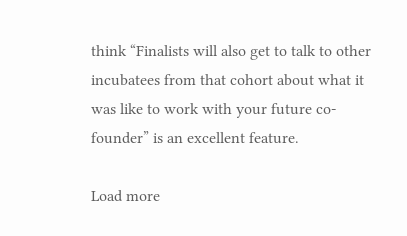think “Finalists will also get to talk to other incubatees from that cohort about what it was like to work with your future co-founder” is an excellent feature.

Load more